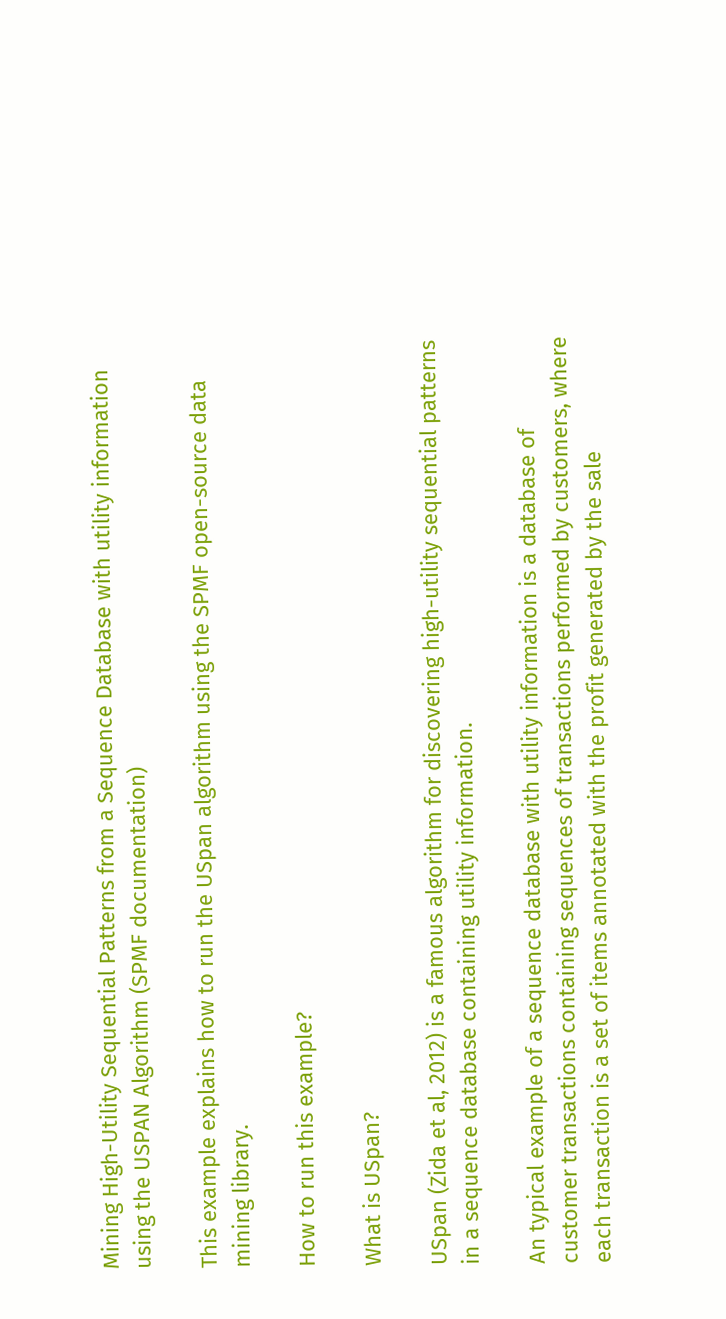Mining High-Utility Sequential Patterns from a Sequence Database with utility information using the USPAN Algorithm (SPMF documentation)

This example explains how to run the USpan algorithm using the SPMF open-source data mining library.

How to run this example?

What is USpan?

USpan (Zida et al, 2012) is a famous algorithm for discovering high-utility sequential patterns in a sequence database containing utility information.

An typical example of a sequence database with utility information is a database of customer transactions containing sequences of transactions performed by customers, where each transaction is a set of items annotated with the profit generated by the sale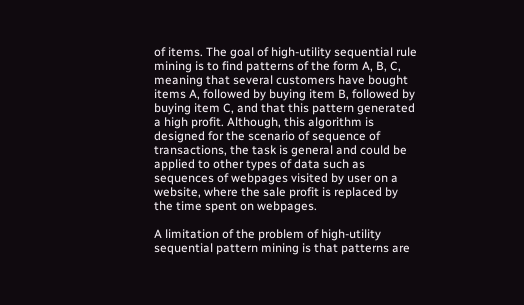of items. The goal of high-utility sequential rule mining is to find patterns of the form A, B, C, meaning that several customers have bought items A, followed by buying item B, followed by buying item C, and that this pattern generated a high profit. Although, this algorithm is designed for the scenario of sequence of transactions, the task is general and could be applied to other types of data such as sequences of webpages visited by user on a website, where the sale profit is replaced by the time spent on webpages.

A limitation of the problem of high-utility sequential pattern mining is that patterns are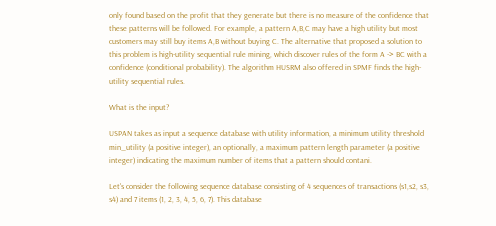only found based on the profit that they generate but there is no measure of the confidence that these patterns will be followed. For example, a pattern A,B,C may have a high utility but most customers may still buy items A,B without buying C. The alternative that proposed a solution to this problem is high-utility sequential rule mining, which discover rules of the form A -> BC with a confidence (conditional probability). The algorithm HUSRM also offered in SPMF finds the high-utility sequential rules.

What is the input?

USPAN takes as input a sequence database with utility information, a minimum utility threshold min_utility (a positive integer), an optionally, a maximum pattern length parameter (a positive integer) indicating the maximum number of items that a pattern should contani.

Let's consider the following sequence database consisting of 4 sequences of transactions (s1,s2, s3, s4) and 7 items (1, 2, 3, 4, 5, 6, 7). This database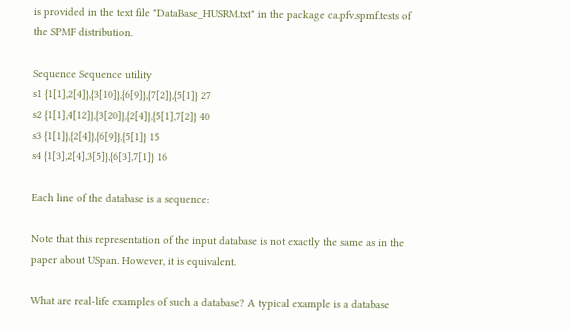is provided in the text file "DataBase_HUSRM.txt" in the package ca.pfv.spmf.tests of the SPMF distribution.

Sequence Sequence utility
s1 {1[1],2[4]},{3[10]},{6[9]},{7[2]},{5[1]} 27
s2 {1[1],4[12]},{3[20]},{2[4]},{5[1],7[2]} 40
s3 {1[1]},{2[4]},{6[9]},{5[1]} 15
s4 {1[3],2[4],3[5]},{6[3],7[1]} 16

Each line of the database is a sequence:

Note that this representation of the input database is not exactly the same as in the paper about USpan. However, it is equivalent.

What are real-life examples of such a database? A typical example is a database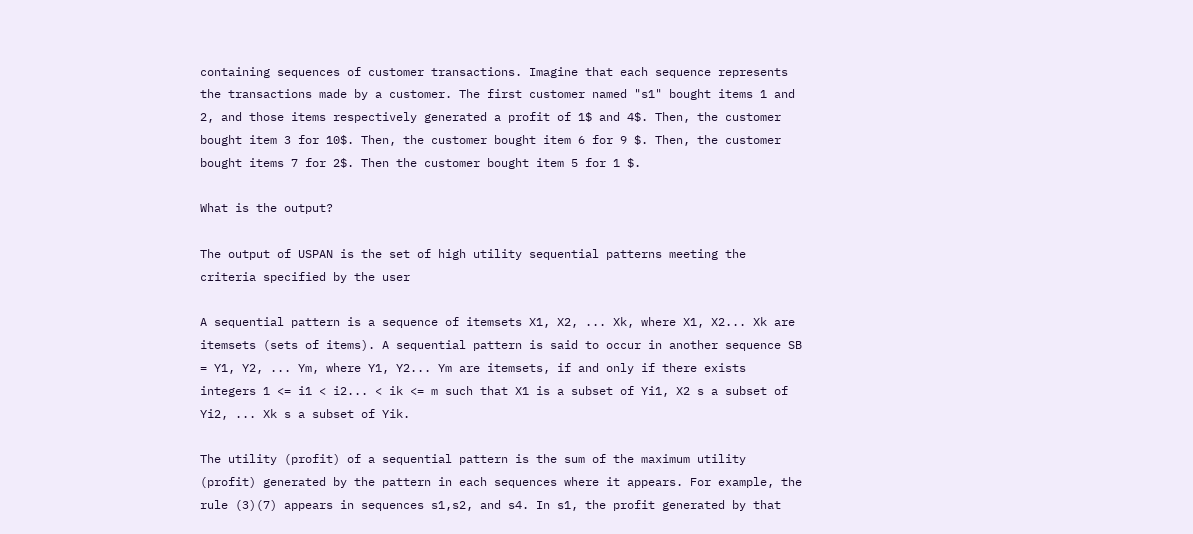containing sequences of customer transactions. Imagine that each sequence represents the transactions made by a customer. The first customer named "s1" bought items 1 and 2, and those items respectively generated a profit of 1$ and 4$. Then, the customer bought item 3 for 10$. Then, the customer bought item 6 for 9 $. Then, the customer bought items 7 for 2$. Then the customer bought item 5 for 1 $.

What is the output?

The output of USPAN is the set of high utility sequential patterns meeting the criteria specified by the user

A sequential pattern is a sequence of itemsets X1, X2, ... Xk, where X1, X2... Xk are itemsets (sets of items). A sequential pattern is said to occur in another sequence SB = Y1, Y2, ... Ym, where Y1, Y2... Ym are itemsets, if and only if there exists integers 1 <= i1 < i2... < ik <= m such that X1 is a subset of Yi1, X2 s a subset of Yi2, ... Xk s a subset of Yik.

The utility (profit) of a sequential pattern is the sum of the maximum utility (profit) generated by the pattern in each sequences where it appears. For example, the rule (3)(7) appears in sequences s1,s2, and s4. In s1, the profit generated by that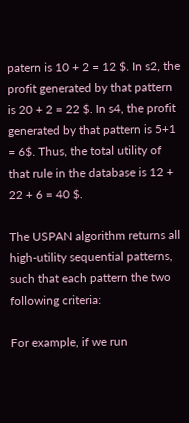patern is 10 + 2 = 12 $. In s2, the profit generated by that pattern is 20 + 2 = 22 $. In s4, the profit generated by that pattern is 5+1 = 6$. Thus, the total utility of that rule in the database is 12 + 22 + 6 = 40 $.

The USPAN algorithm returns all high-utility sequential patterns, such that each pattern the two following criteria:

For example, if we run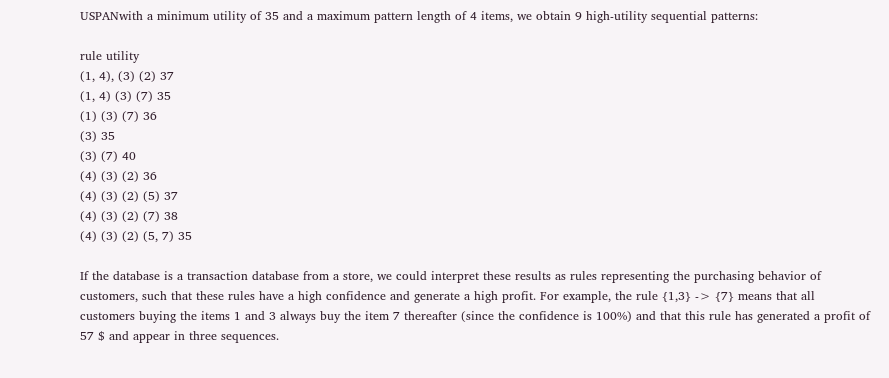USPANwith a minimum utility of 35 and a maximum pattern length of 4 items, we obtain 9 high-utility sequential patterns:

rule utility
(1, 4), (3) (2) 37
(1, 4) (3) (7) 35
(1) (3) (7) 36
(3) 35
(3) (7) 40
(4) (3) (2) 36
(4) (3) (2) (5) 37
(4) (3) (2) (7) 38
(4) (3) (2) (5, 7) 35

If the database is a transaction database from a store, we could interpret these results as rules representing the purchasing behavior of customers, such that these rules have a high confidence and generate a high profit. For example, the rule {1,3} -> {7} means that all customers buying the items 1 and 3 always buy the item 7 thereafter (since the confidence is 100%) and that this rule has generated a profit of 57 $ and appear in three sequences.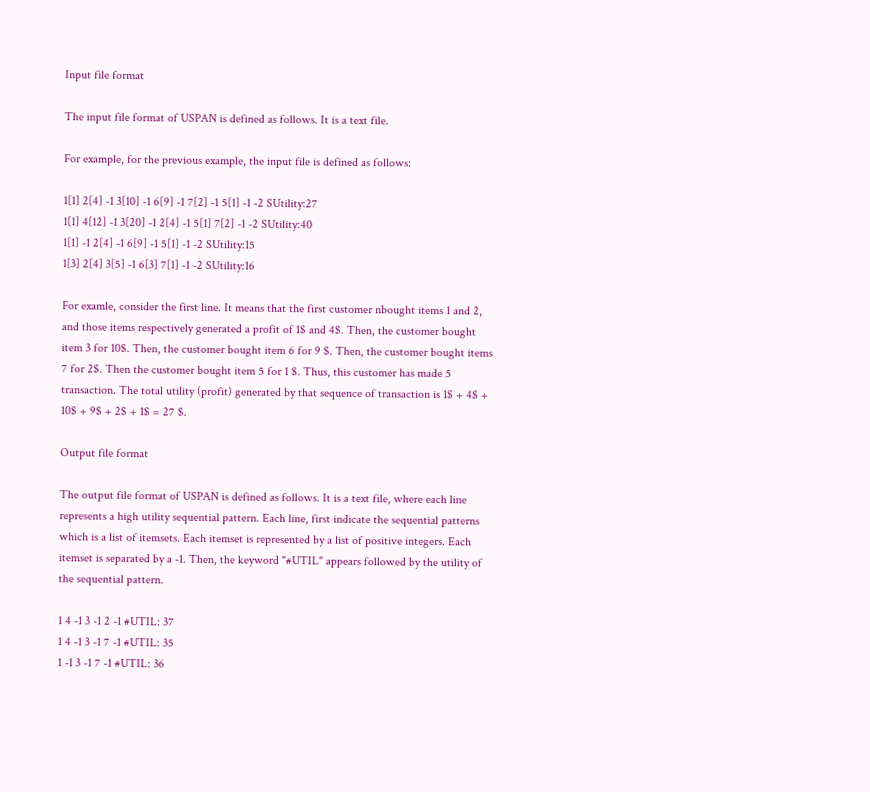Input file format

The input file format of USPAN is defined as follows. It is a text file.

For example, for the previous example, the input file is defined as follows:

1[1] 2[4] -1 3[10] -1 6[9] -1 7[2] -1 5[1] -1 -2 SUtility:27
1[1] 4[12] -1 3[20] -1 2[4] -1 5[1] 7[2] -1 -2 SUtility:40
1[1] -1 2[4] -1 6[9] -1 5[1] -1 -2 SUtility:15
1[3] 2[4] 3[5] -1 6[3] 7[1] -1 -2 SUtility:16

For examle, consider the first line. It means that the first customer nbought items 1 and 2, and those items respectively generated a profit of 1$ and 4$. Then, the customer bought item 3 for 10$. Then, the customer bought item 6 for 9 $. Then, the customer bought items 7 for 2$. Then the customer bought item 5 for 1 $. Thus, this customer has made 5 transaction. The total utility (profit) generated by that sequence of transaction is 1$ + 4$ + 10$ + 9$ + 2$ + 1$ = 27 $.

Output file format

The output file format of USPAN is defined as follows. It is a text file, where each line represents a high utility sequential pattern. Each line, first indicate the sequential patterns which is a list of itemsets. Each itemset is represented by a list of positive integers. Each itemset is separated by a -1. Then, the keyword "#UTIL" appears followed by the utility of the sequential pattern.

1 4 -1 3 -1 2 -1 #UTIL: 37
1 4 -1 3 -1 7 -1 #UTIL: 35
1 -1 3 -1 7 -1 #UTIL: 36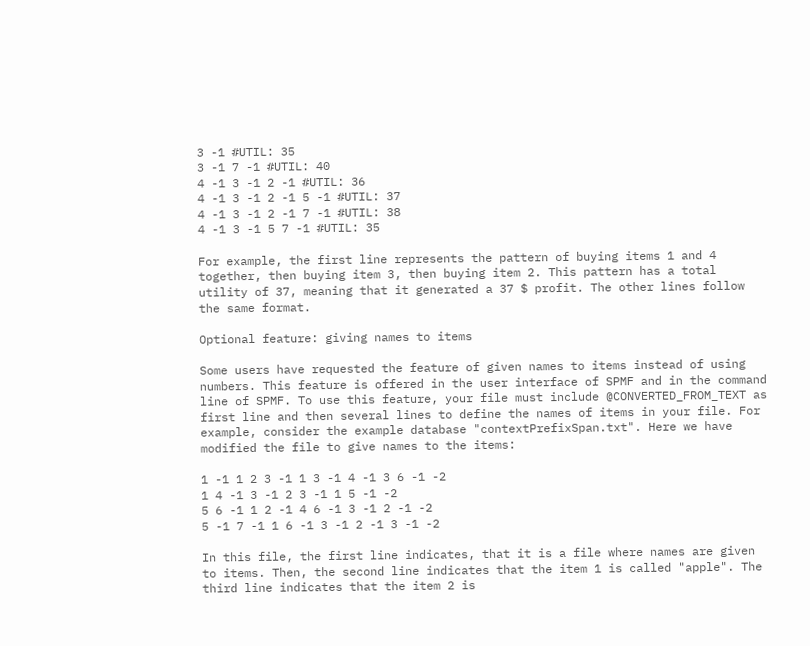3 -1 #UTIL: 35
3 -1 7 -1 #UTIL: 40
4 -1 3 -1 2 -1 #UTIL: 36
4 -1 3 -1 2 -1 5 -1 #UTIL: 37
4 -1 3 -1 2 -1 7 -1 #UTIL: 38
4 -1 3 -1 5 7 -1 #UTIL: 35

For example, the first line represents the pattern of buying items 1 and 4 together, then buying item 3, then buying item 2. This pattern has a total utility of 37, meaning that it generated a 37 $ profit. The other lines follow the same format.

Optional feature: giving names to items

Some users have requested the feature of given names to items instead of using numbers. This feature is offered in the user interface of SPMF and in the command line of SPMF. To use this feature, your file must include @CONVERTED_FROM_TEXT as first line and then several lines to define the names of items in your file. For example, consider the example database "contextPrefixSpan.txt". Here we have modified the file to give names to the items:

1 -1 1 2 3 -1 1 3 -1 4 -1 3 6 -1 -2
1 4 -1 3 -1 2 3 -1 1 5 -1 -2
5 6 -1 1 2 -1 4 6 -1 3 -1 2 -1 -2
5 -1 7 -1 1 6 -1 3 -1 2 -1 3 -1 -2

In this file, the first line indicates, that it is a file where names are given to items. Then, the second line indicates that the item 1 is called "apple". The third line indicates that the item 2 is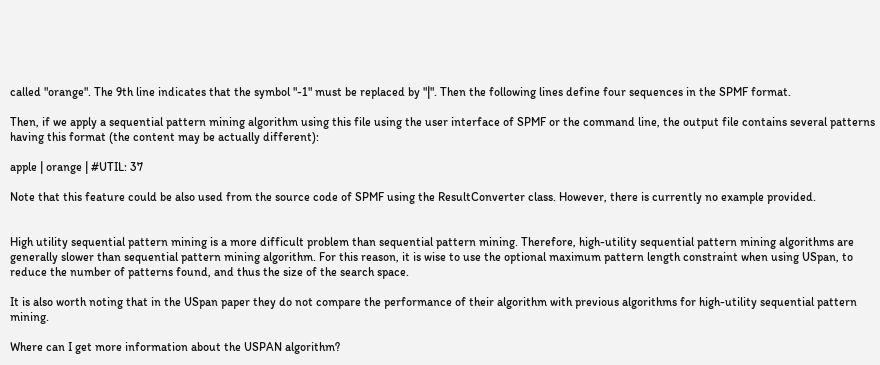called "orange". The 9th line indicates that the symbol "-1" must be replaced by "|". Then the following lines define four sequences in the SPMF format.

Then, if we apply a sequential pattern mining algorithm using this file using the user interface of SPMF or the command line, the output file contains several patterns having this format (the content may be actually different):

apple | orange | #UTIL: 37

Note that this feature could be also used from the source code of SPMF using the ResultConverter class. However, there is currently no example provided.


High utility sequential pattern mining is a more difficult problem than sequential pattern mining. Therefore, high-utility sequential pattern mining algorithms are generally slower than sequential pattern mining algorithm. For this reason, it is wise to use the optional maximum pattern length constraint when using USpan, to reduce the number of patterns found, and thus the size of the search space.

It is also worth noting that in the USpan paper they do not compare the performance of their algorithm with previous algorithms for high-utility sequential pattern mining.

Where can I get more information about the USPAN algorithm?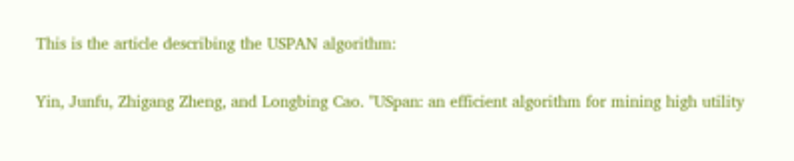This is the article describing the USPAN algorithm:

Yin, Junfu, Zhigang Zheng, and Longbing Cao. "USpan: an efficient algorithm for mining high utility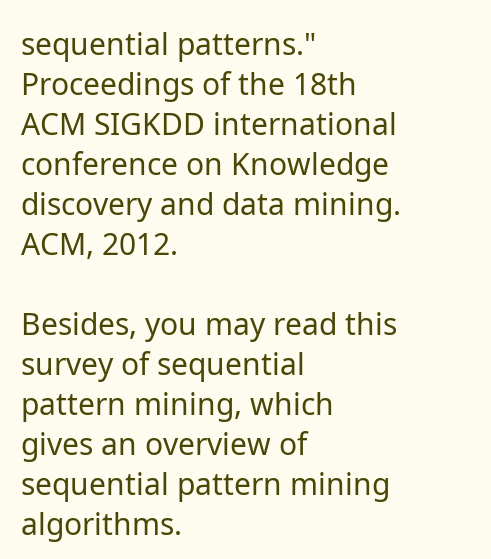sequential patterns." Proceedings of the 18th ACM SIGKDD international conference on Knowledge discovery and data mining. ACM, 2012.

Besides, you may read this survey of sequential pattern mining, which gives an overview of sequential pattern mining algorithms.